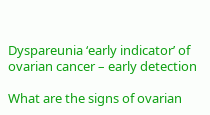Dyspareunia ‘early indicator’ of ovarian cancer – early detection

What are the signs of ovarian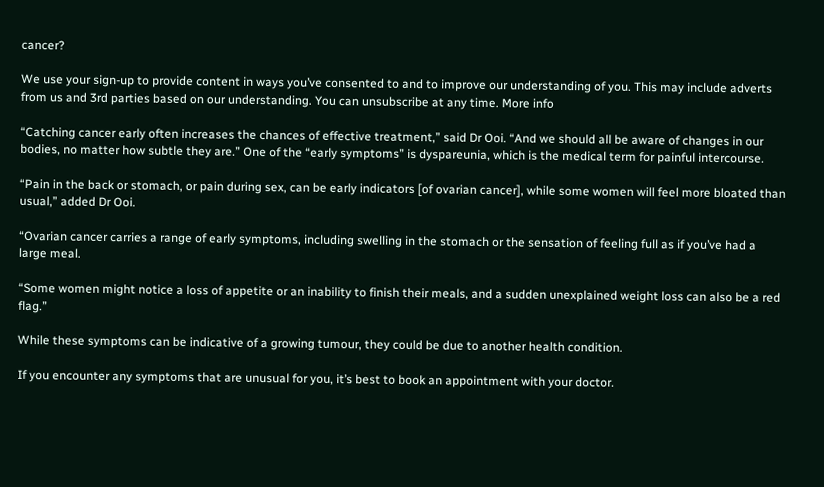cancer?

We use your sign-up to provide content in ways you’ve consented to and to improve our understanding of you. This may include adverts from us and 3rd parties based on our understanding. You can unsubscribe at any time. More info

“Catching cancer early often increases the chances of effective treatment,” said Dr Ooi. “And we should all be aware of changes in our bodies, no matter how subtle they are.” One of the “early symptoms” is dyspareunia, which is the medical term for painful intercourse.

“Pain in the back or stomach, or pain during sex, can be early indicators [of ovarian cancer], while some women will feel more bloated than usual,” added Dr Ooi.

“Ovarian cancer carries a range of early symptoms, including swelling in the stomach or the sensation of feeling full as if you’ve had a large meal.

“Some women might notice a loss of appetite or an inability to finish their meals, and a sudden unexplained weight loss can also be a red flag.”

While these symptoms can be indicative of a growing tumour, they could be due to another health condition.

If you encounter any symptoms that are unusual for you, it’s best to book an appointment with your doctor.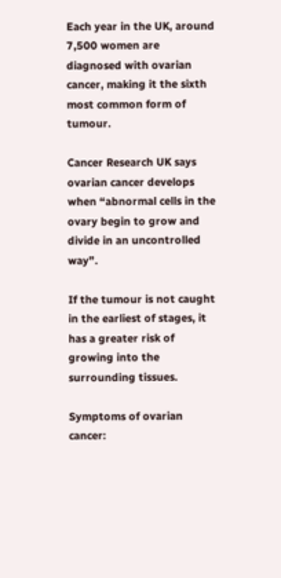Each year in the UK, around 7,500 women are diagnosed with ovarian cancer, making it the sixth most common form of tumour.

Cancer Research UK says ovarian cancer develops when “abnormal cells in the ovary begin to grow and divide in an uncontrolled way”.

If the tumour is not caught in the earliest of stages, it has a greater risk of growing into the surrounding tissues.

Symptoms of ovarian cancer: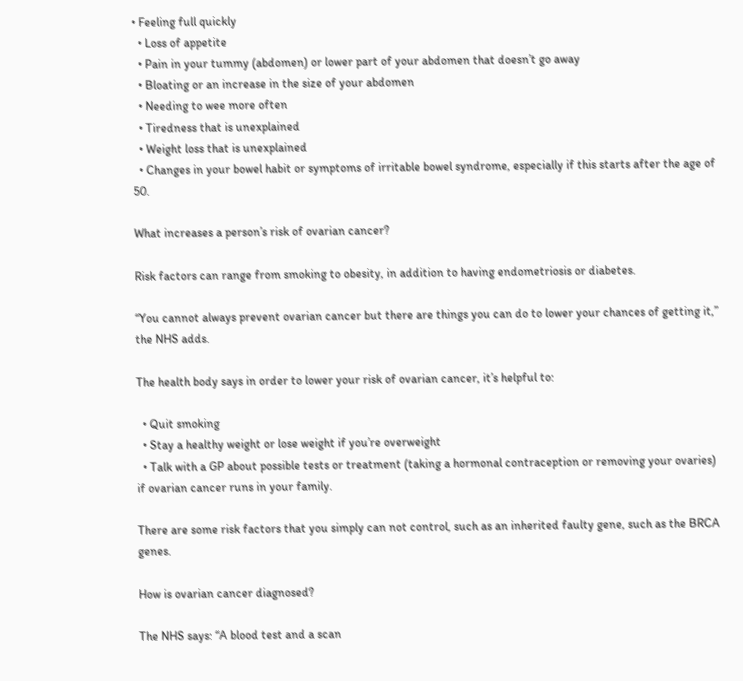• Feeling full quickly
  • Loss of appetite
  • Pain in your tummy (abdomen) or lower part of your abdomen that doesn’t go away
  • Bloating or an increase in the size of your abdomen
  • Needing to wee more often
  • Tiredness that is unexplained
  • Weight loss that is unexplained
  • Changes in your bowel habit or symptoms of irritable bowel syndrome, especially if this starts after the age of 50.

What increases a person’s risk of ovarian cancer?

Risk factors can range from smoking to obesity, in addition to having endometriosis or diabetes.

“You cannot always prevent ovarian cancer but there are things you can do to lower your chances of getting it,” the NHS adds.

The health body says in order to lower your risk of ovarian cancer, it’s helpful to:

  • Quit smoking
  • Stay a healthy weight or lose weight if you’re overweight
  • Talk with a GP about possible tests or treatment (taking a hormonal contraception or removing your ovaries) if ovarian cancer runs in your family.

There are some risk factors that you simply can not control, such as an inherited faulty gene, such as the BRCA genes.

How is ovarian cancer diagnosed?

The NHS says: “A blood test and a scan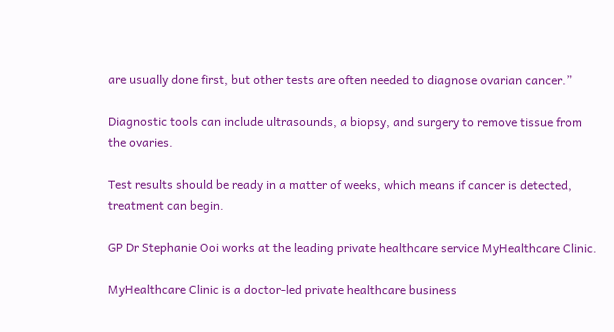are usually done first, but other tests are often needed to diagnose ovarian cancer.”

Diagnostic tools can include ultrasounds, a biopsy, and surgery to remove tissue from the ovaries.

Test results should be ready in a matter of weeks, which means if cancer is detected, treatment can begin.

GP Dr Stephanie Ooi works at the leading private healthcare service MyHealthcare Clinic.

MyHealthcare Clinic is a doctor-led private healthcare business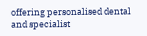offering personalised dental and specialist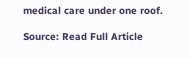medical care under one roof.

Source: Read Full Article